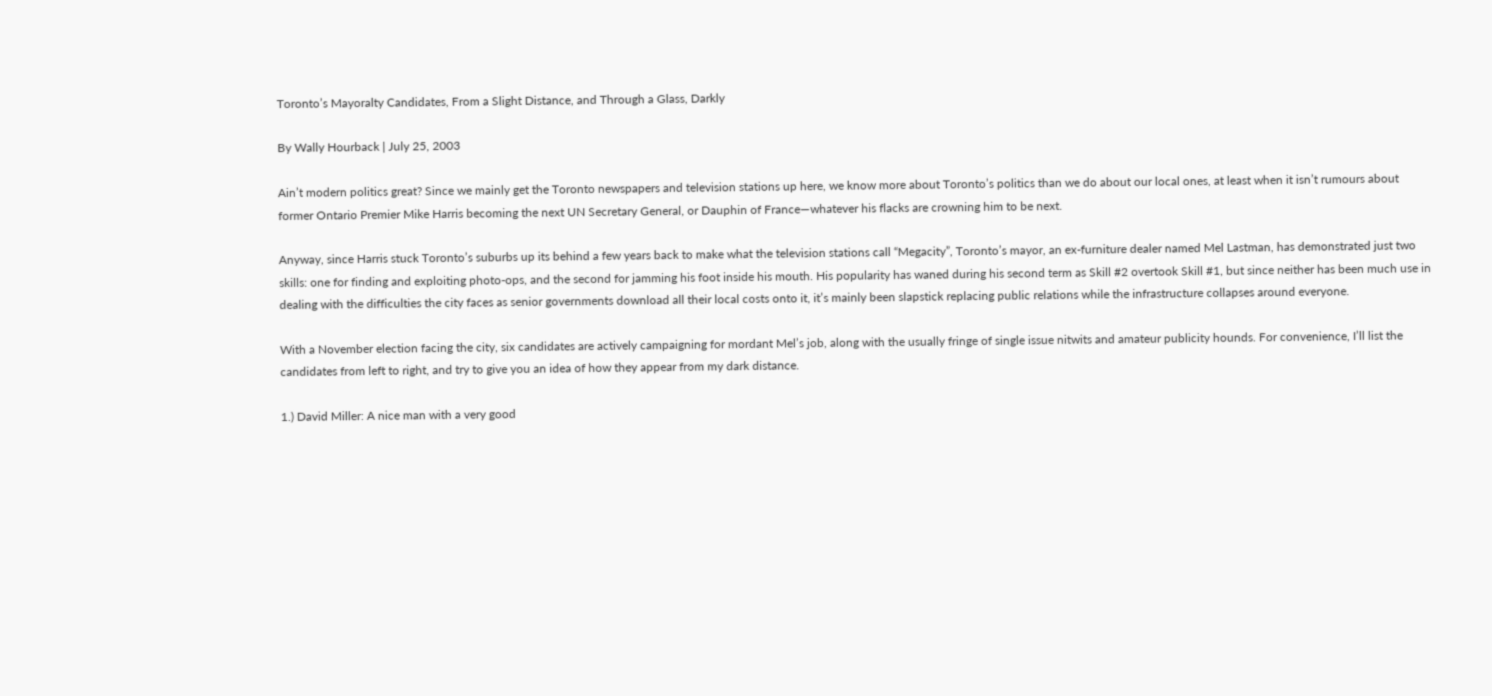Toronto’s Mayoralty Candidates, From a Slight Distance, and Through a Glass, Darkly

By Wally Hourback | July 25, 2003

Ain’t modern politics great? Since we mainly get the Toronto newspapers and television stations up here, we know more about Toronto’s politics than we do about our local ones, at least when it isn’t rumours about former Ontario Premier Mike Harris becoming the next UN Secretary General, or Dauphin of France—whatever his flacks are crowning him to be next.

Anyway, since Harris stuck Toronto’s suburbs up its behind a few years back to make what the television stations call “Megacity”, Toronto’s mayor, an ex-furniture dealer named Mel Lastman, has demonstrated just two skills: one for finding and exploiting photo-ops, and the second for jamming his foot inside his mouth. His popularity has waned during his second term as Skill #2 overtook Skill #1, but since neither has been much use in dealing with the difficulties the city faces as senior governments download all their local costs onto it, it’s mainly been slapstick replacing public relations while the infrastructure collapses around everyone.

With a November election facing the city, six candidates are actively campaigning for mordant Mel’s job, along with the usually fringe of single issue nitwits and amateur publicity hounds. For convenience, I’ll list the candidates from left to right, and try to give you an idea of how they appear from my dark distance.

1.) David Miller: A nice man with a very good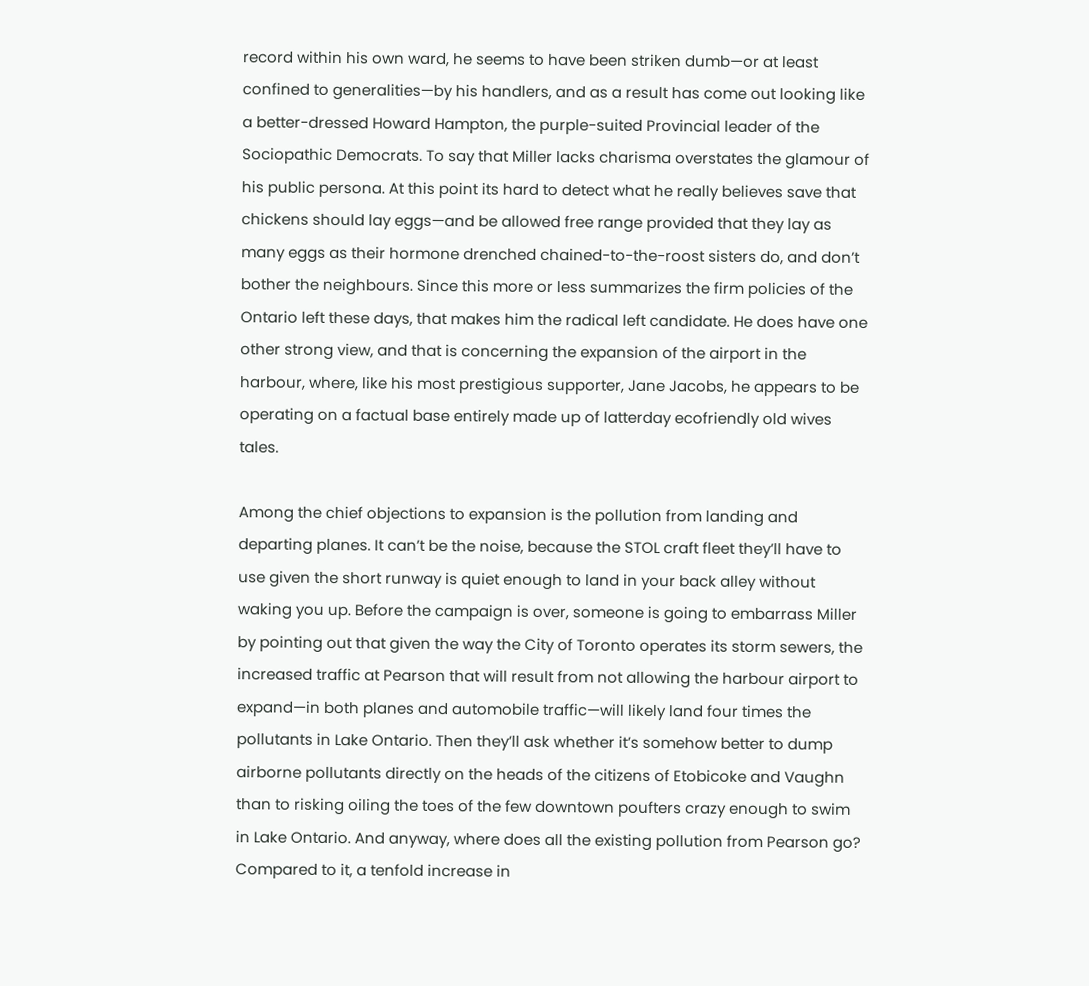record within his own ward, he seems to have been striken dumb—or at least confined to generalities—by his handlers, and as a result has come out looking like a better-dressed Howard Hampton, the purple-suited Provincial leader of the Sociopathic Democrats. To say that Miller lacks charisma overstates the glamour of his public persona. At this point its hard to detect what he really believes save that chickens should lay eggs—and be allowed free range provided that they lay as many eggs as their hormone drenched chained-to-the-roost sisters do, and don’t bother the neighbours. Since this more or less summarizes the firm policies of the Ontario left these days, that makes him the radical left candidate. He does have one other strong view, and that is concerning the expansion of the airport in the harbour, where, like his most prestigious supporter, Jane Jacobs, he appears to be operating on a factual base entirely made up of latterday ecofriendly old wives tales.

Among the chief objections to expansion is the pollution from landing and departing planes. It can’t be the noise, because the STOL craft fleet they’ll have to use given the short runway is quiet enough to land in your back alley without waking you up. Before the campaign is over, someone is going to embarrass Miller by pointing out that given the way the City of Toronto operates its storm sewers, the increased traffic at Pearson that will result from not allowing the harbour airport to expand—in both planes and automobile traffic—will likely land four times the pollutants in Lake Ontario. Then they’ll ask whether it’s somehow better to dump airborne pollutants directly on the heads of the citizens of Etobicoke and Vaughn than to risking oiling the toes of the few downtown poufters crazy enough to swim in Lake Ontario. And anyway, where does all the existing pollution from Pearson go? Compared to it, a tenfold increase in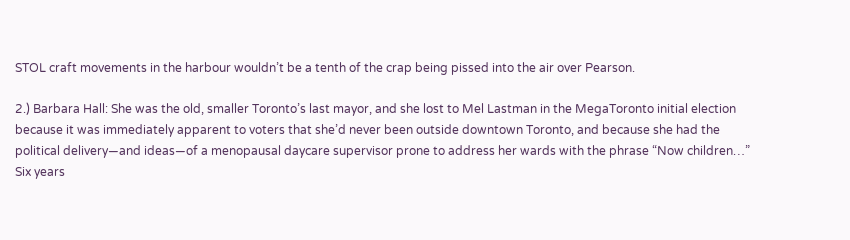STOL craft movements in the harbour wouldn’t be a tenth of the crap being pissed into the air over Pearson.

2.) Barbara Hall: She was the old, smaller Toronto’s last mayor, and she lost to Mel Lastman in the MegaToronto initial election because it was immediately apparent to voters that she’d never been outside downtown Toronto, and because she had the political delivery—and ideas—of a menopausal daycare supervisor prone to address her wards with the phrase “Now children…” Six years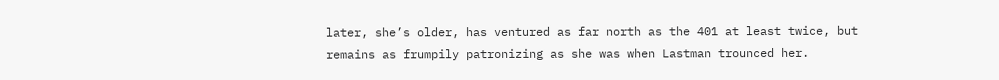later, she’s older, has ventured as far north as the 401 at least twice, but remains as frumpily patronizing as she was when Lastman trounced her.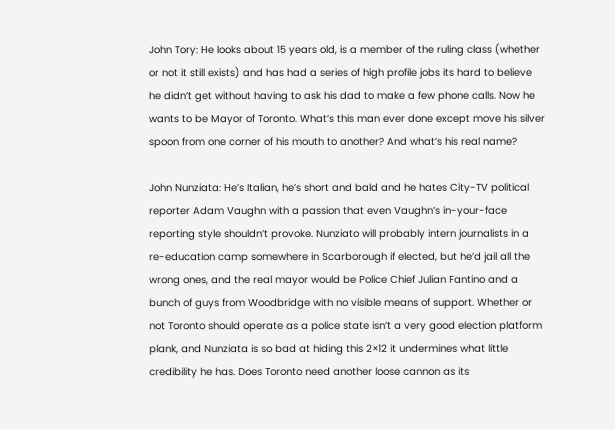John Tory: He looks about 15 years old, is a member of the ruling class (whether or not it still exists) and has had a series of high profile jobs its hard to believe he didn’t get without having to ask his dad to make a few phone calls. Now he wants to be Mayor of Toronto. What’s this man ever done except move his silver spoon from one corner of his mouth to another? And what’s his real name?

John Nunziata: He’s Italian, he’s short and bald and he hates City-TV political reporter Adam Vaughn with a passion that even Vaughn’s in-your-face reporting style shouldn’t provoke. Nunziato will probably intern journalists in a re-education camp somewhere in Scarborough if elected, but he’d jail all the wrong ones, and the real mayor would be Police Chief Julian Fantino and a bunch of guys from Woodbridge with no visible means of support. Whether or not Toronto should operate as a police state isn’t a very good election platform plank, and Nunziata is so bad at hiding this 2×12 it undermines what little credibility he has. Does Toronto need another loose cannon as its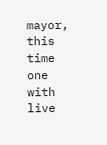mayor, this time one with live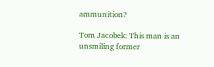ammunition?

Tom Jacobek: This man is an unsmiling former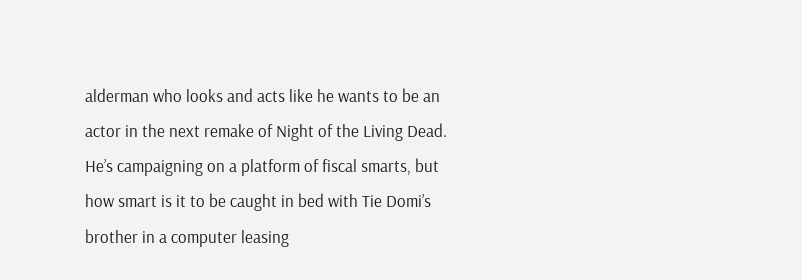alderman who looks and acts like he wants to be an actor in the next remake of Night of the Living Dead. He’s campaigning on a platform of fiscal smarts, but how smart is it to be caught in bed with Tie Domi’s brother in a computer leasing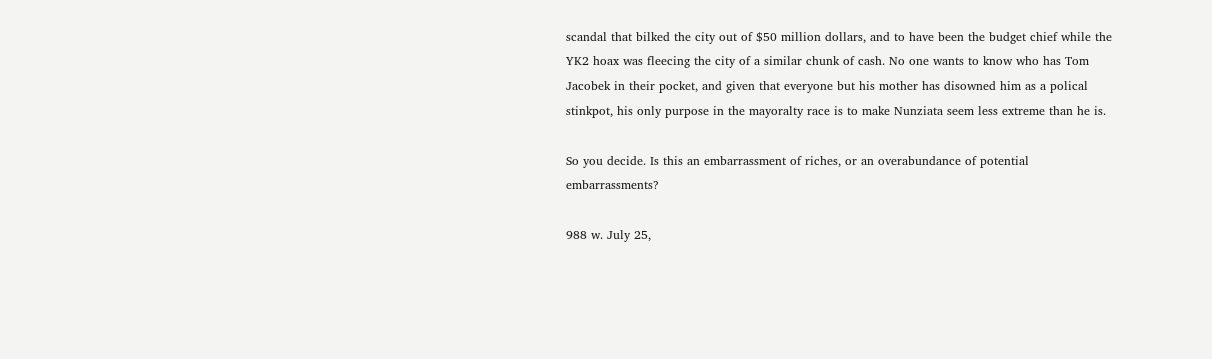scandal that bilked the city out of $50 million dollars, and to have been the budget chief while the YK2 hoax was fleecing the city of a similar chunk of cash. No one wants to know who has Tom Jacobek in their pocket, and given that everyone but his mother has disowned him as a polical stinkpot, his only purpose in the mayoralty race is to make Nunziata seem less extreme than he is.

So you decide. Is this an embarrassment of riches, or an overabundance of potential embarrassments?

988 w. July 25,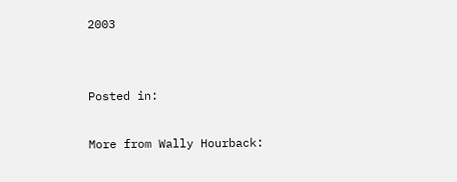2003


Posted in:

More from Wally Hourback: